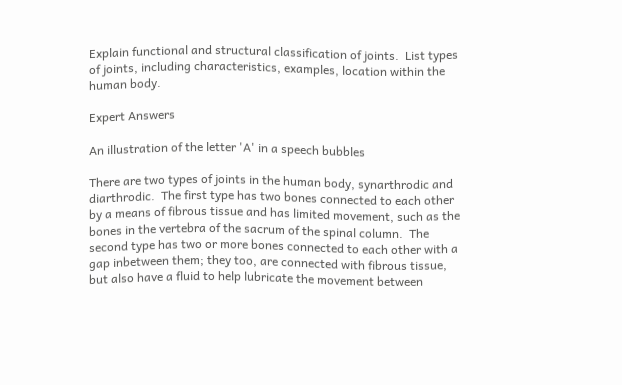Explain functional and structural classification of joints.  List types of joints, including characteristics, examples, location within the human body.

Expert Answers

An illustration of the letter 'A' in a speech bubbles

There are two types of joints in the human body, synarthrodic and diarthrodic.  The first type has two bones connected to each other by a means of fibrous tissue and has limited movement, such as the bones in the vertebra of the sacrum of the spinal column.  The second type has two or more bones connected to each other with a gap inbetween them; they too, are connected with fibrous tissue, but also have a fluid to help lubricate the movement between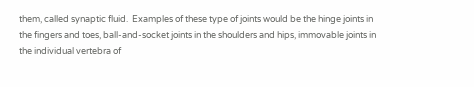them, called synaptic fluid.  Examples of these type of joints would be the hinge joints in the fingers and toes, ball-and-socket joints in the shoulders and hips, immovable joints in the individual vertebra of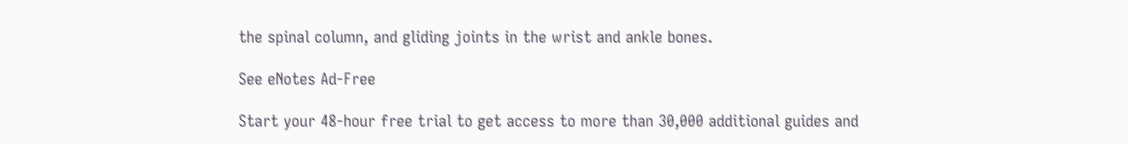the spinal column, and gliding joints in the wrist and ankle bones.

See eNotes Ad-Free

Start your 48-hour free trial to get access to more than 30,000 additional guides and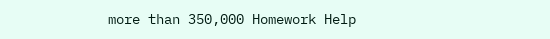more than 350,000 Homework Help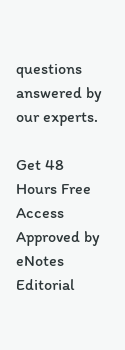questions answered by our experts.

Get 48 Hours Free Access
Approved by eNotes Editorial